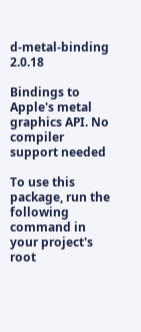d-metal-binding 2.0.18

Bindings to Apple's metal graphics API. No compiler support needed

To use this package, run the following command in your project's root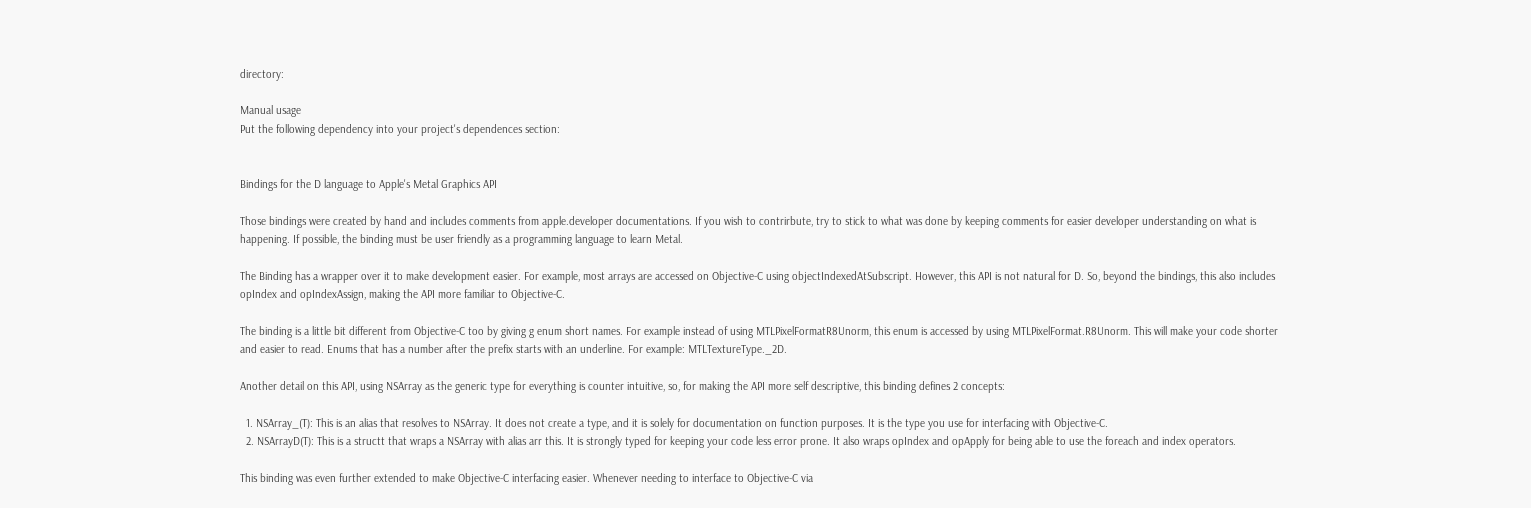directory:

Manual usage
Put the following dependency into your project's dependences section:


Bindings for the D language to Apple's Metal Graphics API

Those bindings were created by hand and includes comments from apple.developer documentations. If you wish to contrirbute, try to stick to what was done by keeping comments for easier developer understanding on what is happening. If possible, the binding must be user friendly as a programming language to learn Metal.

The Binding has a wrapper over it to make development easier. For example, most arrays are accessed on Objective-C using objectIndexedAtSubscript. However, this API is not natural for D. So, beyond the bindings, this also includes opIndex and opIndexAssign, making the API more familiar to Objective-C.

The binding is a little bit different from Objective-C too by giving g enum short names. For example instead of using MTLPixelFormatR8Unorm, this enum is accessed by using MTLPixelFormat.R8Unorm. This will make your code shorter and easier to read. Enums that has a number after the prefix starts with an underline. For example: MTLTextureType._2D.

Another detail on this API, using NSArray as the generic type for everything is counter intuitive, so, for making the API more self descriptive, this binding defines 2 concepts:

  1. NSArray_(T): This is an alias that resolves to NSArray. It does not create a type, and it is solely for documentation on function purposes. It is the type you use for interfacing with Objective-C.
  2. NSArrayD(T): This is a structt that wraps a NSArray with alias arr this. It is strongly typed for keeping your code less error prone. It also wraps opIndex and opApply for being able to use the foreach and index operators.

This binding was even further extended to make Objective-C interfacing easier. Whenever needing to interface to Objective-C via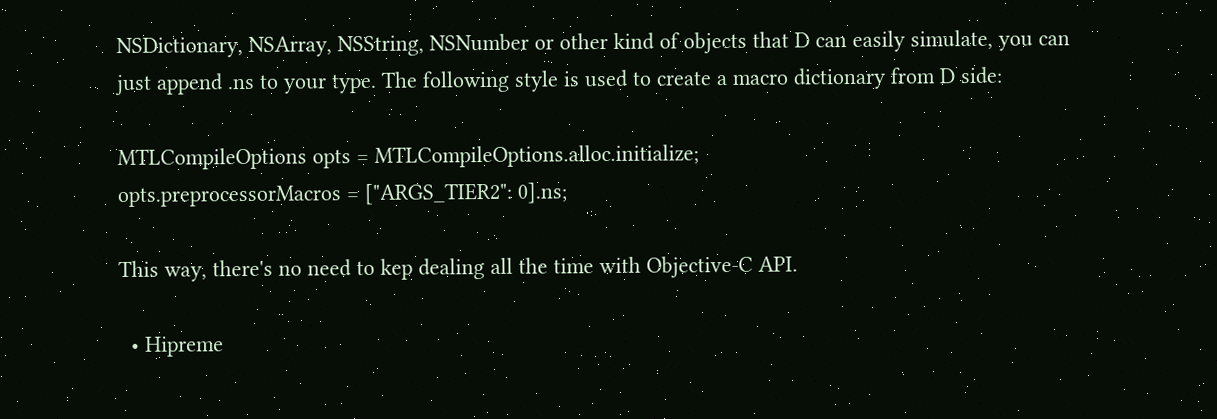NSDictionary, NSArray, NSString, NSNumber or other kind of objects that D can easily simulate, you can just append .ns to your type. The following style is used to create a macro dictionary from D side:

MTLCompileOptions opts = MTLCompileOptions.alloc.initialize;
opts.preprocessorMacros = ["ARGS_TIER2": 0].ns;

This way, there's no need to kep dealing all the time with Objective-C API.

  • Hipreme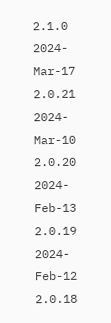2.1.0 2024-Mar-17
2.0.21 2024-Mar-10
2.0.20 2024-Feb-13
2.0.19 2024-Feb-12
2.0.18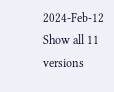2024-Feb-12
Show all 11 versions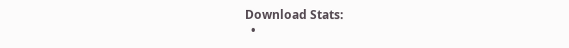Download Stats:
  •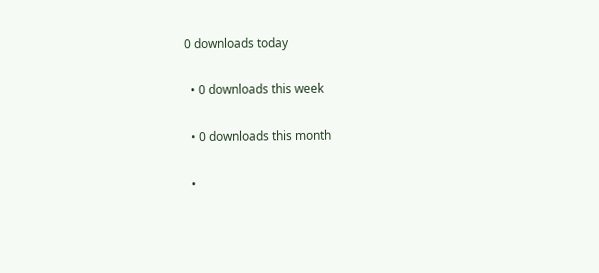0 downloads today

  • 0 downloads this week

  • 0 downloads this month

  •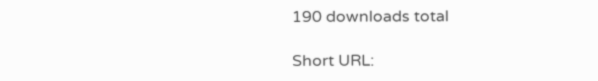190 downloads total

Short URL: